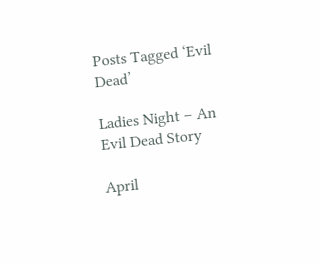Posts Tagged ‘Evil Dead’

Ladies Night – An Evil Dead Story

April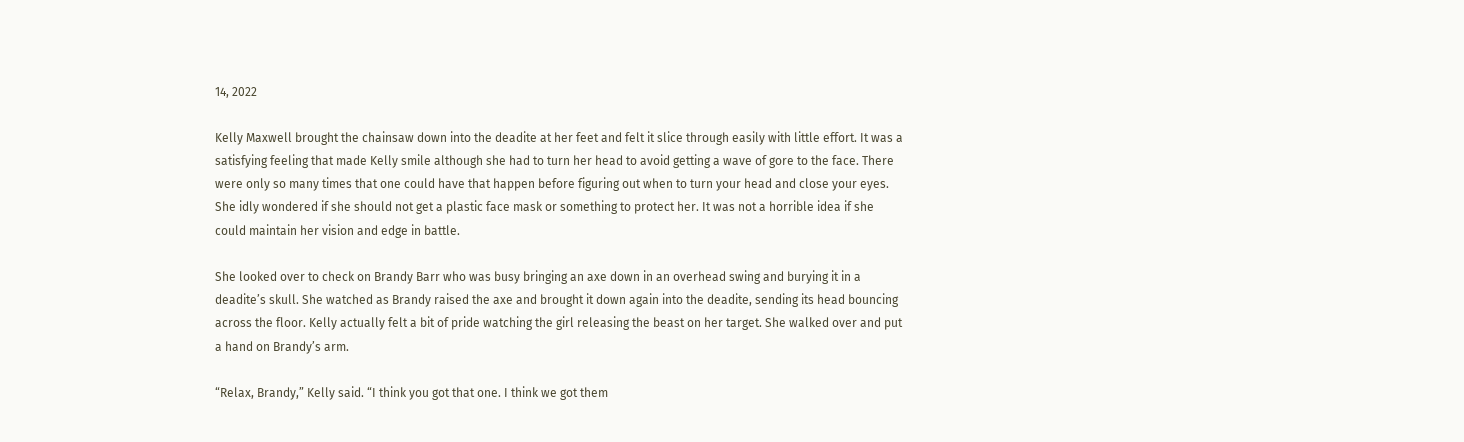14, 2022

Kelly Maxwell brought the chainsaw down into the deadite at her feet and felt it slice through easily with little effort. It was a satisfying feeling that made Kelly smile although she had to turn her head to avoid getting a wave of gore to the face. There were only so many times that one could have that happen before figuring out when to turn your head and close your eyes. She idly wondered if she should not get a plastic face mask or something to protect her. It was not a horrible idea if she could maintain her vision and edge in battle.

She looked over to check on Brandy Barr who was busy bringing an axe down in an overhead swing and burying it in a deadite’s skull. She watched as Brandy raised the axe and brought it down again into the deadite, sending its head bouncing across the floor. Kelly actually felt a bit of pride watching the girl releasing the beast on her target. She walked over and put a hand on Brandy’s arm.

“Relax, Brandy,” Kelly said. “I think you got that one. I think we got them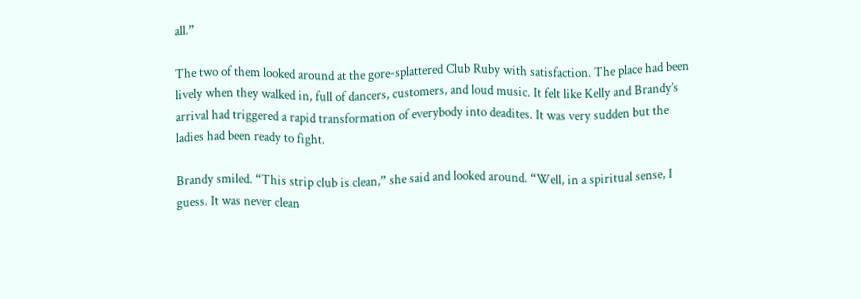all.”

The two of them looked around at the gore-splattered Club Ruby with satisfaction. The place had been lively when they walked in, full of dancers, customers, and loud music. It felt like Kelly and Brandy’s arrival had triggered a rapid transformation of everybody into deadites. It was very sudden but the ladies had been ready to fight.

Brandy smiled. “This strip club is clean,” she said and looked around. “Well, in a spiritual sense, I guess. It was never clean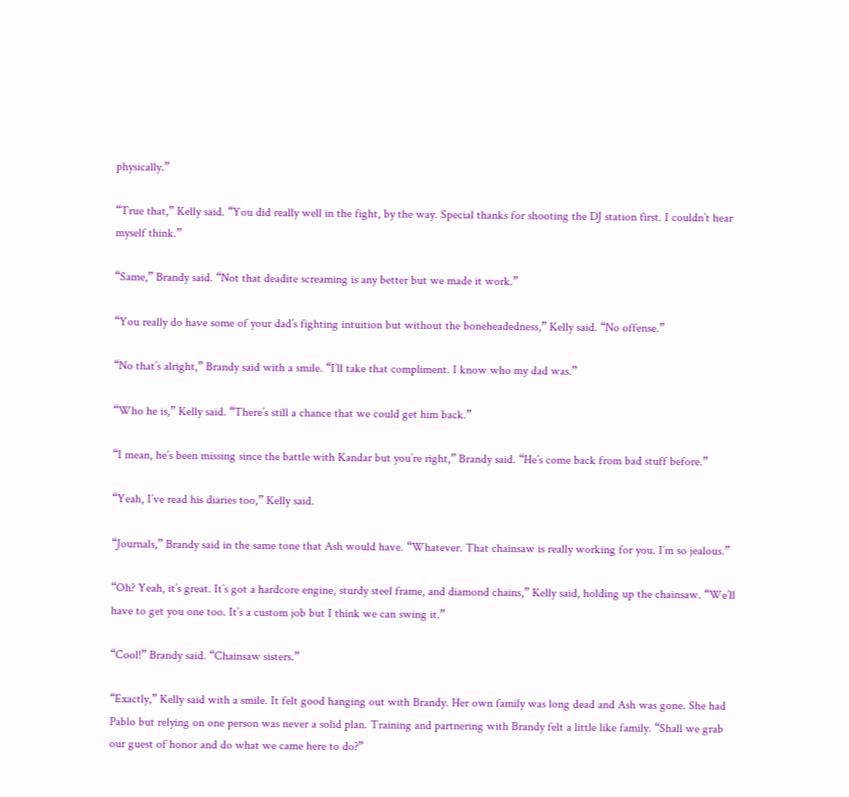physically.”

“True that,” Kelly said. “You did really well in the fight, by the way. Special thanks for shooting the DJ station first. I couldn’t hear myself think.”

“Same,” Brandy said. “Not that deadite screaming is any better but we made it work.”

“You really do have some of your dad’s fighting intuition but without the boneheadedness,” Kelly said. “No offense.”

“No that’s alright,” Brandy said with a smile. “I’ll take that compliment. I know who my dad was.”

“Who he is,” Kelly said. “There’s still a chance that we could get him back.”

“I mean, he’s been missing since the battle with Kandar but you’re right,” Brandy said. “He’s come back from bad stuff before.”

“Yeah, I’ve read his diaries too,” Kelly said.

“Journals,” Brandy said in the same tone that Ash would have. “Whatever. That chainsaw is really working for you. I’m so jealous.”

“Oh? Yeah, it’s great. It’s got a hardcore engine, sturdy steel frame, and diamond chains,” Kelly said, holding up the chainsaw. “We’ll have to get you one too. It’s a custom job but I think we can swing it.”

“Cool!” Brandy said. “Chainsaw sisters.”

“Exactly,” Kelly said with a smile. It felt good hanging out with Brandy. Her own family was long dead and Ash was gone. She had Pablo but relying on one person was never a solid plan. Training and partnering with Brandy felt a little like family. “Shall we grab our guest of honor and do what we came here to do?”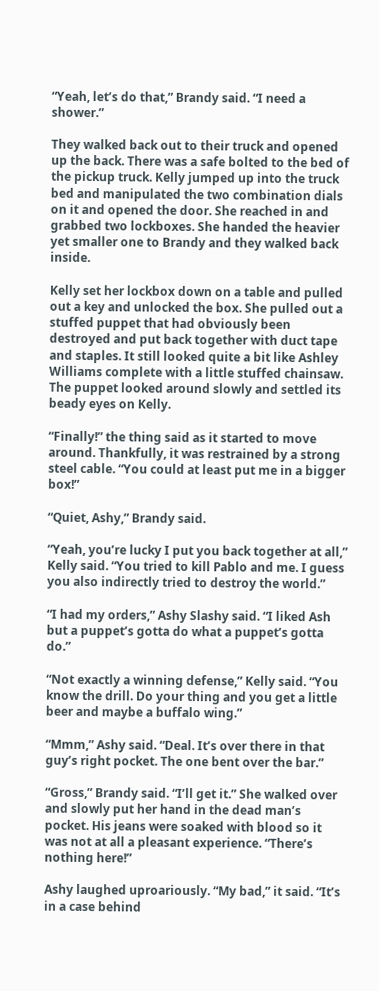“Yeah, let’s do that,” Brandy said. “I need a shower.”

They walked back out to their truck and opened up the back. There was a safe bolted to the bed of the pickup truck. Kelly jumped up into the truck bed and manipulated the two combination dials on it and opened the door. She reached in and grabbed two lockboxes. She handed the heavier yet smaller one to Brandy and they walked back inside.

Kelly set her lockbox down on a table and pulled out a key and unlocked the box. She pulled out a stuffed puppet that had obviously been destroyed and put back together with duct tape and staples. It still looked quite a bit like Ashley Williams complete with a little stuffed chainsaw. The puppet looked around slowly and settled its beady eyes on Kelly.

“Finally!” the thing said as it started to move around. Thankfully, it was restrained by a strong steel cable. “You could at least put me in a bigger box!”

“Quiet, Ashy,” Brandy said.

“Yeah, you’re lucky I put you back together at all,” Kelly said. “You tried to kill Pablo and me. I guess you also indirectly tried to destroy the world.”

“I had my orders,” Ashy Slashy said. “I liked Ash but a puppet’s gotta do what a puppet’s gotta do.”

“Not exactly a winning defense,” Kelly said. “You know the drill. Do your thing and you get a little beer and maybe a buffalo wing.”

“Mmm,” Ashy said. “Deal. It’s over there in that guy’s right pocket. The one bent over the bar.”

“Gross,” Brandy said. “I’ll get it.” She walked over and slowly put her hand in the dead man’s pocket. His jeans were soaked with blood so it was not at all a pleasant experience. “There’s nothing here!”

Ashy laughed uproariously. “My bad,” it said. “It’s in a case behind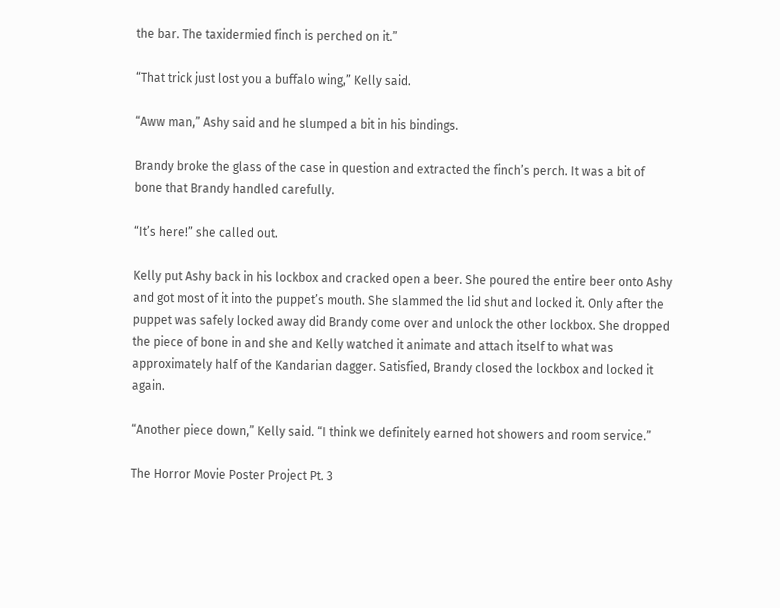the bar. The taxidermied finch is perched on it.”

“That trick just lost you a buffalo wing,” Kelly said.

“Aww man,” Ashy said and he slumped a bit in his bindings.

Brandy broke the glass of the case in question and extracted the finch’s perch. It was a bit of bone that Brandy handled carefully.

“It’s here!” she called out.

Kelly put Ashy back in his lockbox and cracked open a beer. She poured the entire beer onto Ashy and got most of it into the puppet’s mouth. She slammed the lid shut and locked it. Only after the puppet was safely locked away did Brandy come over and unlock the other lockbox. She dropped the piece of bone in and she and Kelly watched it animate and attach itself to what was approximately half of the Kandarian dagger. Satisfied, Brandy closed the lockbox and locked it again.

“Another piece down,” Kelly said. “I think we definitely earned hot showers and room service.”

The Horror Movie Poster Project Pt. 3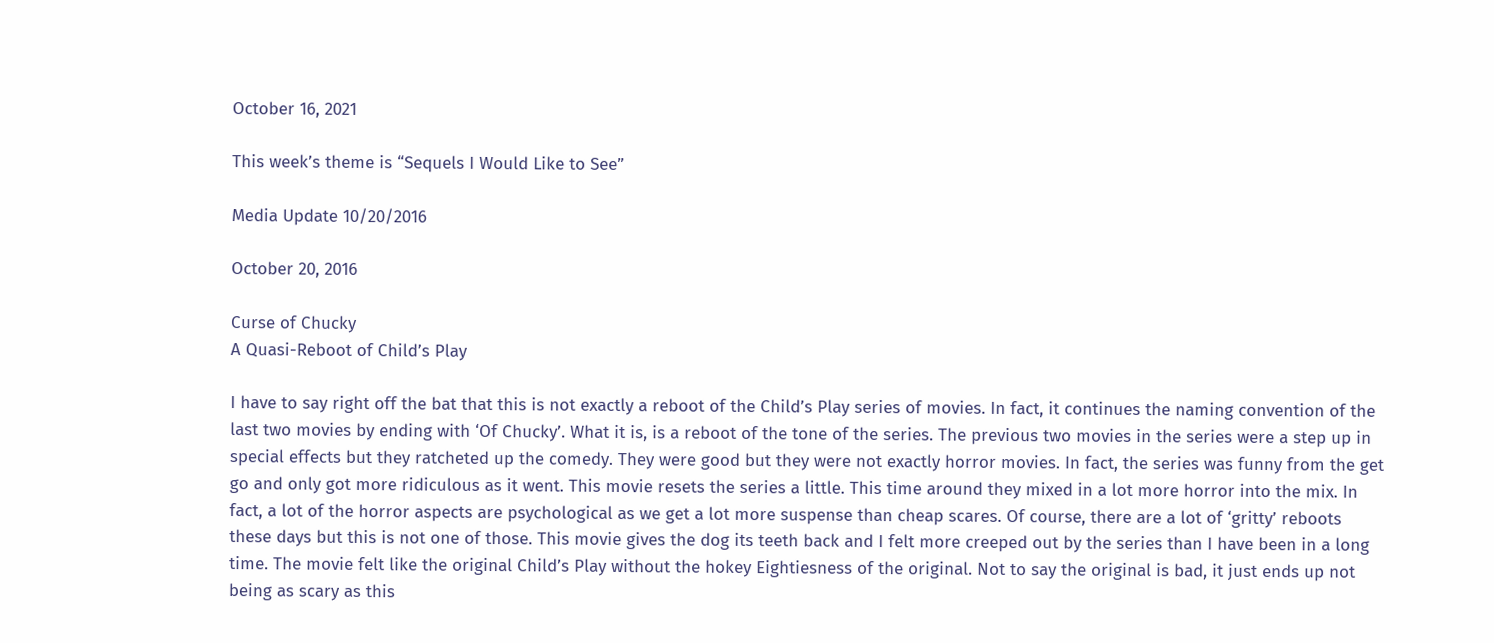October 16, 2021

This week’s theme is “Sequels I Would Like to See”

Media Update 10/20/2016

October 20, 2016

Curse of Chucky
A Quasi-Reboot of Child’s Play

I have to say right off the bat that this is not exactly a reboot of the Child’s Play series of movies. In fact, it continues the naming convention of the last two movies by ending with ‘Of Chucky’. What it is, is a reboot of the tone of the series. The previous two movies in the series were a step up in special effects but they ratcheted up the comedy. They were good but they were not exactly horror movies. In fact, the series was funny from the get go and only got more ridiculous as it went. This movie resets the series a little. This time around they mixed in a lot more horror into the mix. In fact, a lot of the horror aspects are psychological as we get a lot more suspense than cheap scares. Of course, there are a lot of ‘gritty’ reboots these days but this is not one of those. This movie gives the dog its teeth back and I felt more creeped out by the series than I have been in a long time. The movie felt like the original Child’s Play without the hokey Eightiesness of the original. Not to say the original is bad, it just ends up not being as scary as this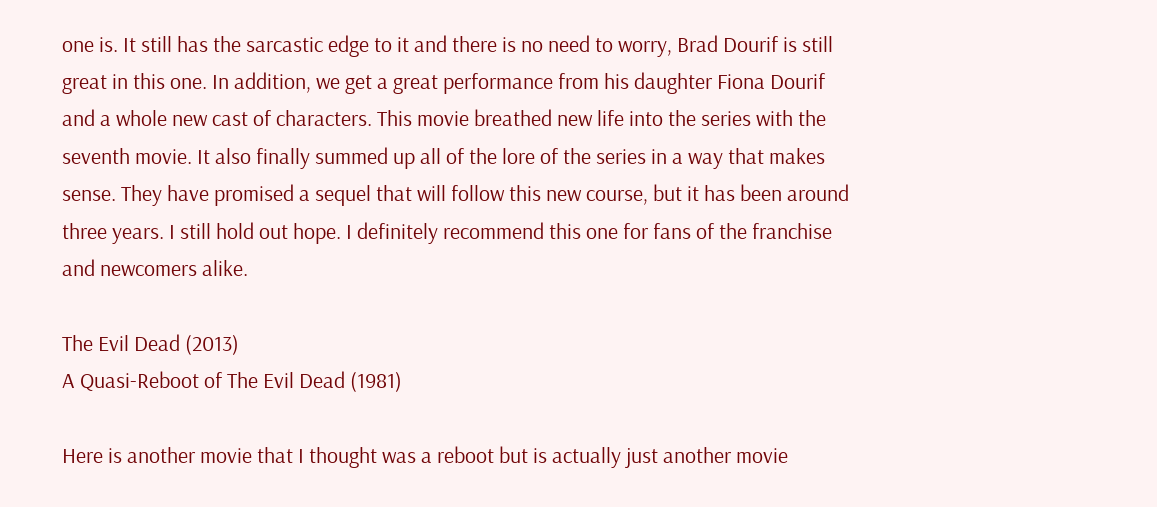one is. It still has the sarcastic edge to it and there is no need to worry, Brad Dourif is still great in this one. In addition, we get a great performance from his daughter Fiona Dourif and a whole new cast of characters. This movie breathed new life into the series with the seventh movie. It also finally summed up all of the lore of the series in a way that makes sense. They have promised a sequel that will follow this new course, but it has been around three years. I still hold out hope. I definitely recommend this one for fans of the franchise and newcomers alike.

The Evil Dead (2013)
A Quasi-Reboot of The Evil Dead (1981)

Here is another movie that I thought was a reboot but is actually just another movie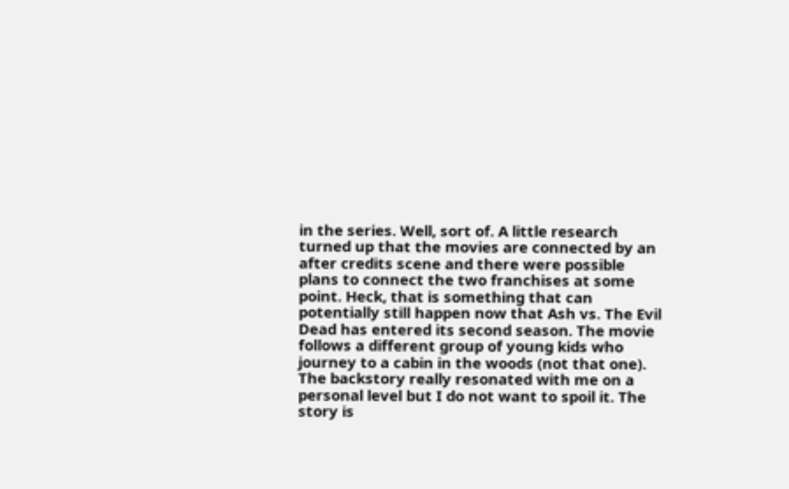in the series. Well, sort of. A little research turned up that the movies are connected by an after credits scene and there were possible plans to connect the two franchises at some point. Heck, that is something that can potentially still happen now that Ash vs. The Evil Dead has entered its second season. The movie follows a different group of young kids who journey to a cabin in the woods (not that one). The backstory really resonated with me on a personal level but I do not want to spoil it. The story is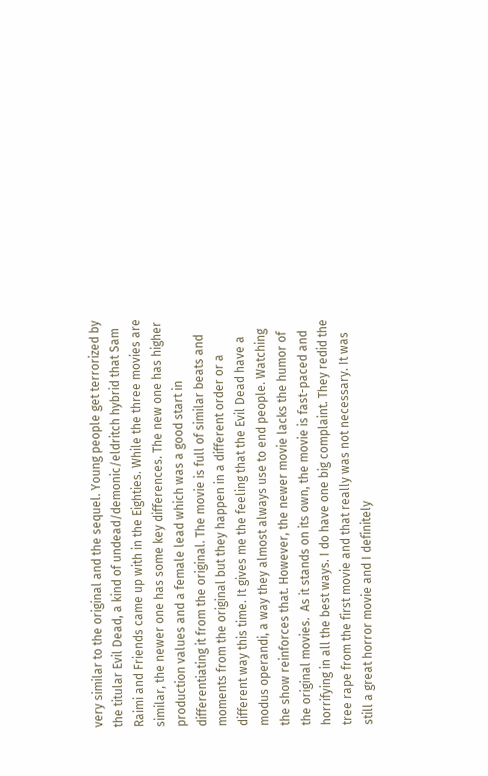very similar to the original and the sequel. Young people get terrorized by the titular Evil Dead, a kind of undead/demonic/eldritch hybrid that Sam Raimi and Friends came up with in the Eighties. While the three movies are similar, the newer one has some key differences. The new one has higher production values and a female lead which was a good start in differentiating it from the original. The movie is full of similar beats and moments from the original but they happen in a different order or a different way this time. It gives me the feeling that the Evil Dead have a modus operandi, a way they almost always use to end people. Watching the show reinforces that. However, the newer movie lacks the humor of the original movies.  As it stands on its own, the movie is fast-paced and horrifying in all the best ways. I do have one big complaint. They redid the tree rape from the first movie and that really was not necessary. It was still a great horror movie and I definitely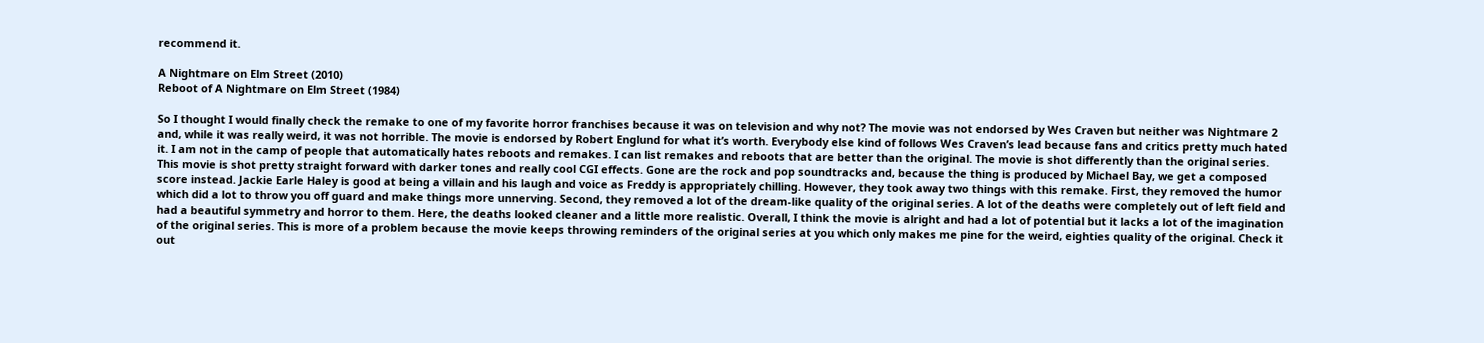recommend it.

A Nightmare on Elm Street (2010)
Reboot of A Nightmare on Elm Street (1984)

So I thought I would finally check the remake to one of my favorite horror franchises because it was on television and why not? The movie was not endorsed by Wes Craven but neither was Nightmare 2 and, while it was really weird, it was not horrible. The movie is endorsed by Robert Englund for what it’s worth. Everybody else kind of follows Wes Craven’s lead because fans and critics pretty much hated it. I am not in the camp of people that automatically hates reboots and remakes. I can list remakes and reboots that are better than the original. The movie is shot differently than the original series. This movie is shot pretty straight forward with darker tones and really cool CGI effects. Gone are the rock and pop soundtracks and, because the thing is produced by Michael Bay, we get a composed score instead. Jackie Earle Haley is good at being a villain and his laugh and voice as Freddy is appropriately chilling. However, they took away two things with this remake. First, they removed the humor which did a lot to throw you off guard and make things more unnerving. Second, they removed a lot of the dream-like quality of the original series. A lot of the deaths were completely out of left field and had a beautiful symmetry and horror to them. Here, the deaths looked cleaner and a little more realistic. Overall, I think the movie is alright and had a lot of potential but it lacks a lot of the imagination of the original series. This is more of a problem because the movie keeps throwing reminders of the original series at you which only makes me pine for the weird, eighties quality of the original. Check it out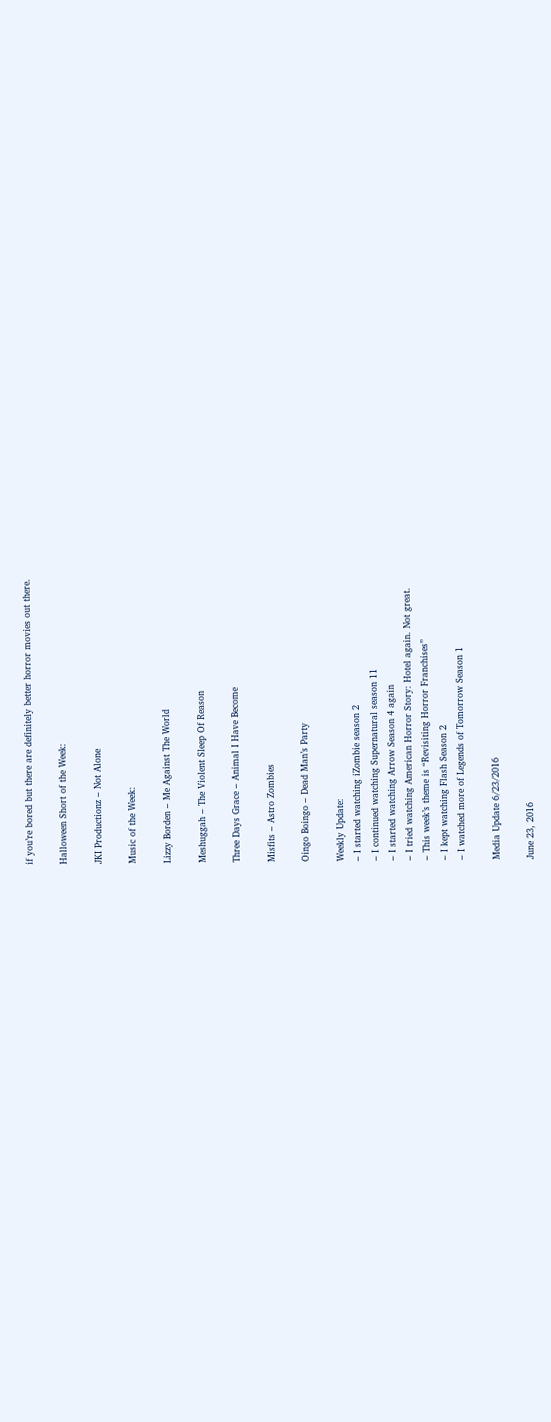if you’re bored but there are definitely better horror movies out there.

Halloween Short of the Week:

JKI Productionz – Not Alone

Music of the Week:

Lizzy Borden – Me Against The World

Meshuggah – The Violent Sleep Of Reason

Three Days Grace – Animal I Have Become

Misfits – Astro Zombies

Oingo Boingo – Dead Man’s Party

Weekly Update:
– I started watching iZombie season 2
– I continued watching Supernatural season 11
– I started watching Arrow Season 4 again
– I tried watching American Horror Story: Hotel again. Not great.
– This week’s theme is “Revisiting Horror Franchises”
– I kept watching Flash Season 2
– I watched more of Legends of Tomorrow Season 1

Media Update 6/23/2016

June 23, 2016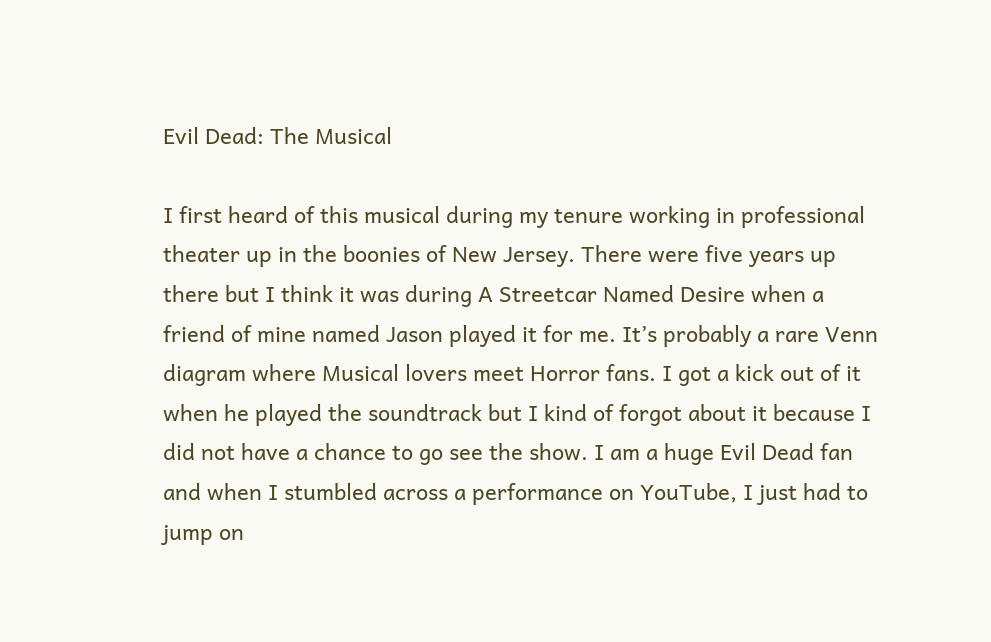Evil Dead: The Musical

I first heard of this musical during my tenure working in professional theater up in the boonies of New Jersey. There were five years up there but I think it was during A Streetcar Named Desire when a friend of mine named Jason played it for me. It’s probably a rare Venn diagram where Musical lovers meet Horror fans. I got a kick out of it when he played the soundtrack but I kind of forgot about it because I did not have a chance to go see the show. I am a huge Evil Dead fan and when I stumbled across a performance on YouTube, I just had to jump on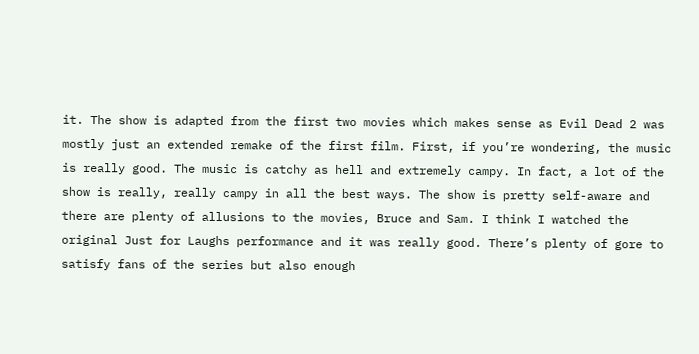it. The show is adapted from the first two movies which makes sense as Evil Dead 2 was mostly just an extended remake of the first film. First, if you’re wondering, the music is really good. The music is catchy as hell and extremely campy. In fact, a lot of the show is really, really campy in all the best ways. The show is pretty self-aware and there are plenty of allusions to the movies, Bruce and Sam. I think I watched the original Just for Laughs performance and it was really good. There’s plenty of gore to satisfy fans of the series but also enough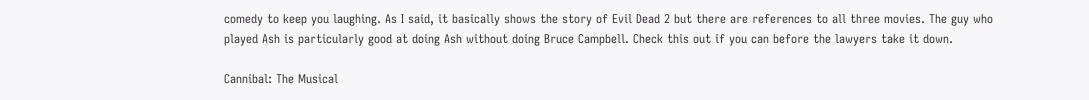comedy to keep you laughing. As I said, it basically shows the story of Evil Dead 2 but there are references to all three movies. The guy who played Ash is particularly good at doing Ash without doing Bruce Campbell. Check this out if you can before the lawyers take it down.

Cannibal: The Musical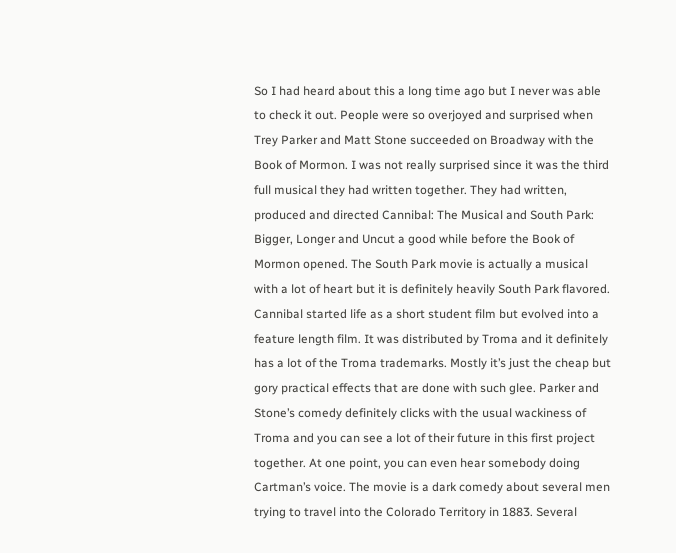So I had heard about this a long time ago but I never was able to check it out. People were so overjoyed and surprised when Trey Parker and Matt Stone succeeded on Broadway with the Book of Mormon. I was not really surprised since it was the third full musical they had written together. They had written, produced and directed Cannibal: The Musical and South Park: Bigger, Longer and Uncut a good while before the Book of Mormon opened. The South Park movie is actually a musical with a lot of heart but it is definitely heavily South Park flavored. Cannibal started life as a short student film but evolved into a feature length film. It was distributed by Troma and it definitely has a lot of the Troma trademarks. Mostly it’s just the cheap but gory practical effects that are done with such glee. Parker and Stone’s comedy definitely clicks with the usual wackiness of Troma and you can see a lot of their future in this first project together. At one point, you can even hear somebody doing Cartman’s voice. The movie is a dark comedy about several men trying to travel into the Colorado Territory in 1883. Several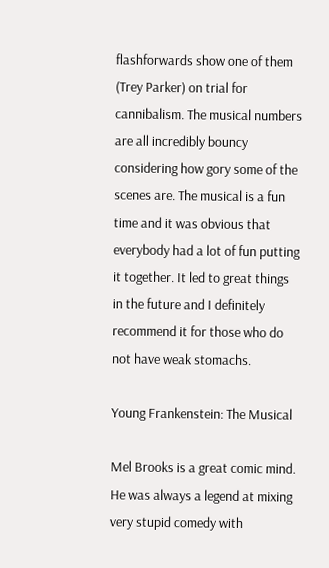flashforwards show one of them (Trey Parker) on trial for cannibalism. The musical numbers are all incredibly bouncy considering how gory some of the scenes are. The musical is a fun time and it was obvious that everybody had a lot of fun putting it together. It led to great things in the future and I definitely recommend it for those who do not have weak stomachs.

Young Frankenstein: The Musical

Mel Brooks is a great comic mind. He was always a legend at mixing very stupid comedy with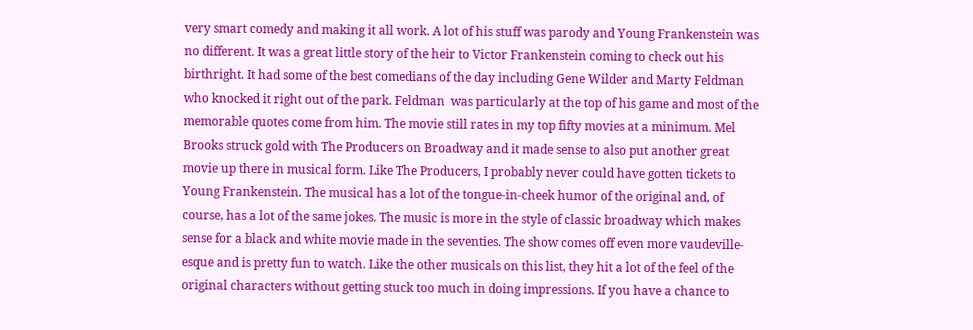very smart comedy and making it all work. A lot of his stuff was parody and Young Frankenstein was no different. It was a great little story of the heir to Victor Frankenstein coming to check out his birthright. It had some of the best comedians of the day including Gene Wilder and Marty Feldman who knocked it right out of the park. Feldman  was particularly at the top of his game and most of the memorable quotes come from him. The movie still rates in my top fifty movies at a minimum. Mel Brooks struck gold with The Producers on Broadway and it made sense to also put another great movie up there in musical form. Like The Producers, I probably never could have gotten tickets to Young Frankenstein. The musical has a lot of the tongue-in-cheek humor of the original and, of course, has a lot of the same jokes. The music is more in the style of classic broadway which makes sense for a black and white movie made in the seventies. The show comes off even more vaudeville-esque and is pretty fun to watch. Like the other musicals on this list, they hit a lot of the feel of the original characters without getting stuck too much in doing impressions. If you have a chance to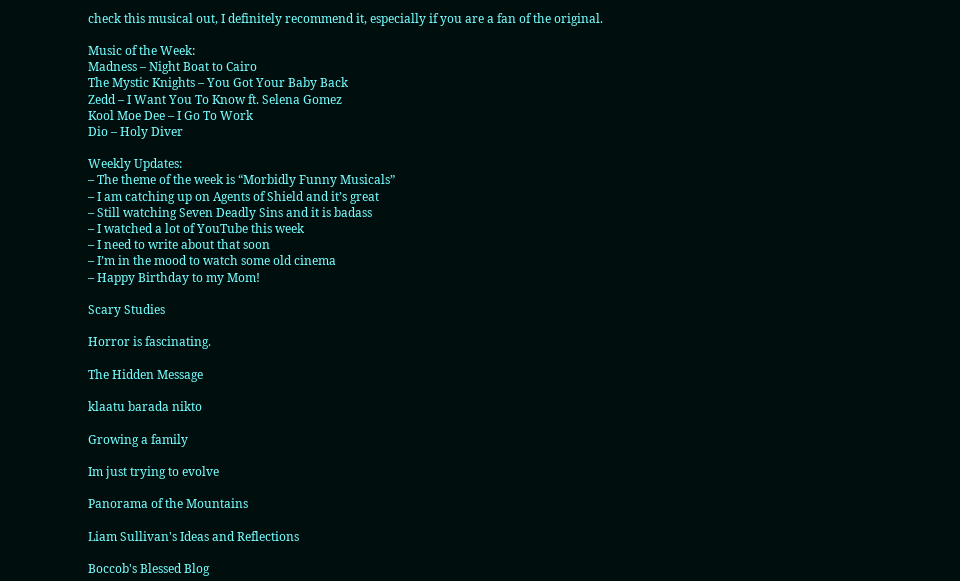check this musical out, I definitely recommend it, especially if you are a fan of the original.

Music of the Week:
Madness – Night Boat to Cairo
The Mystic Knights – You Got Your Baby Back
Zedd – I Want You To Know ft. Selena Gomez
Kool Moe Dee – I Go To Work
Dio – Holy Diver

Weekly Updates:
– The theme of the week is “Morbidly Funny Musicals”
– I am catching up on Agents of Shield and it’s great
– Still watching Seven Deadly Sins and it is badass
– I watched a lot of YouTube this week
– I need to write about that soon
– I’m in the mood to watch some old cinema
– Happy Birthday to my Mom!

Scary Studies

Horror is fascinating.

The Hidden Message

klaatu barada nikto

Growing a family

Im just trying to evolve

Panorama of the Mountains

Liam Sullivan's Ideas and Reflections

Boccob's Blessed Blog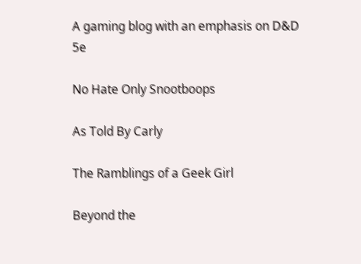A gaming blog with an emphasis on D&D 5e

No Hate Only Snootboops

As Told By Carly

The Ramblings of a Geek Girl

Beyond the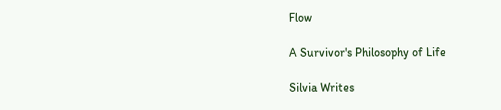Flow

A Survivor's Philosophy of Life

Silvia Writes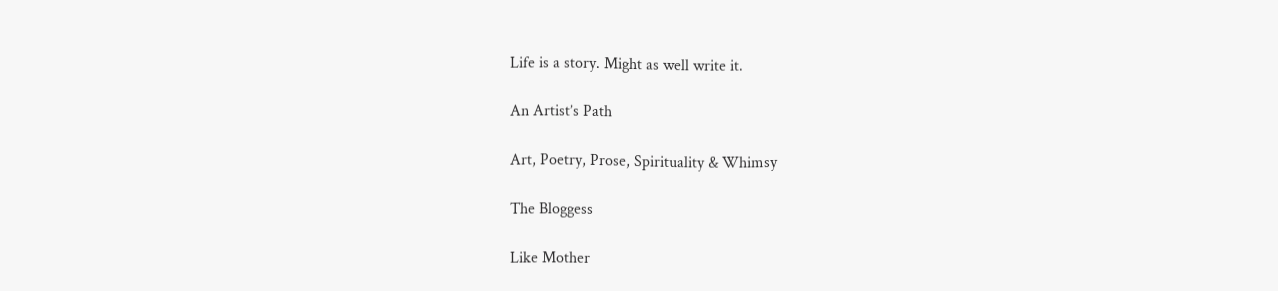Life is a story. Might as well write it.

An Artist’s Path

Art, Poetry, Prose, Spirituality & Whimsy

The Bloggess

Like Mother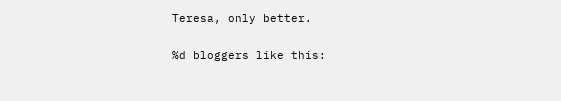Teresa, only better.

%d bloggers like this: